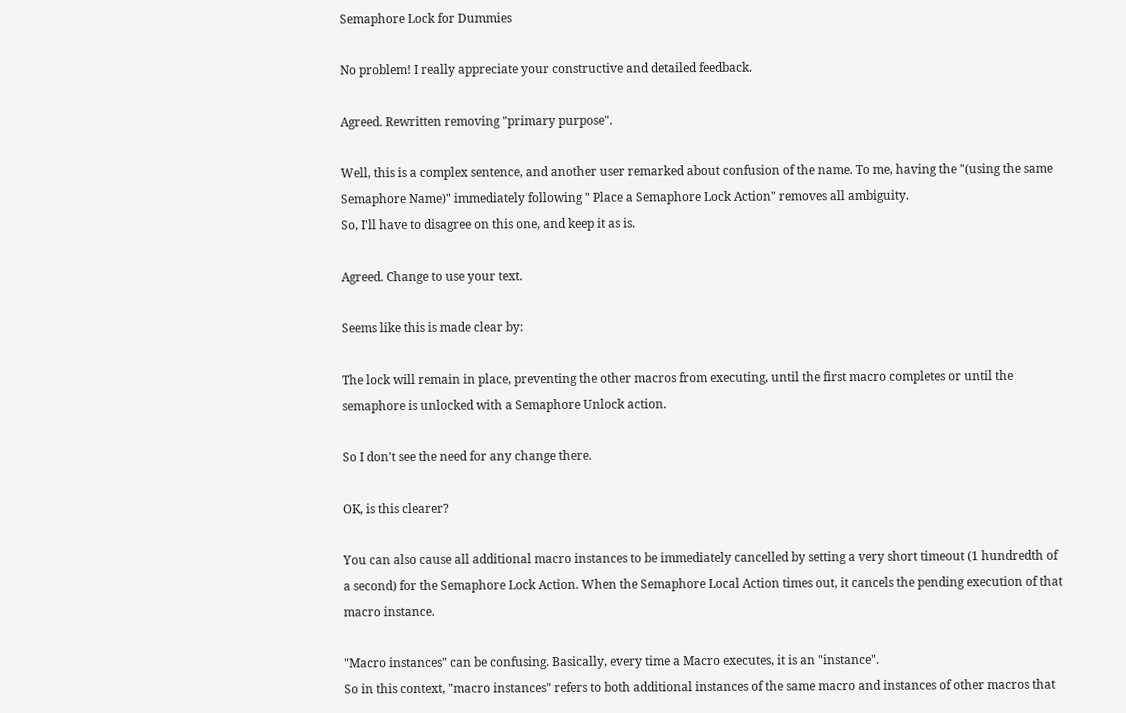Semaphore Lock for Dummies

No problem! I really appreciate your constructive and detailed feedback.

Agreed. Rewritten removing "primary purpose".

Well, this is a complex sentence, and another user remarked about confusion of the name. To me, having the "(using the same Semaphore Name)" immediately following " Place a Semaphore Lock Action" removes all ambiguity.
So, I'll have to disagree on this one, and keep it as is.

Agreed. Change to use your text.

Seems like this is made clear by:

The lock will remain in place, preventing the other macros from executing, until the first macro completes or until the semaphore is unlocked with a Semaphore Unlock action.

So I don't see the need for any change there.

OK, is this clearer?

You can also cause all additional macro instances to be immediately cancelled by setting a very short timeout (1 hundredth of a second) for the Semaphore Lock Action. When the Semaphore Local Action times out, it cancels the pending execution of that macro instance.

"Macro instances" can be confusing. Basically, every time a Macro executes, it is an "instance".
So in this context, "macro instances" refers to both additional instances of the same macro and instances of other macros that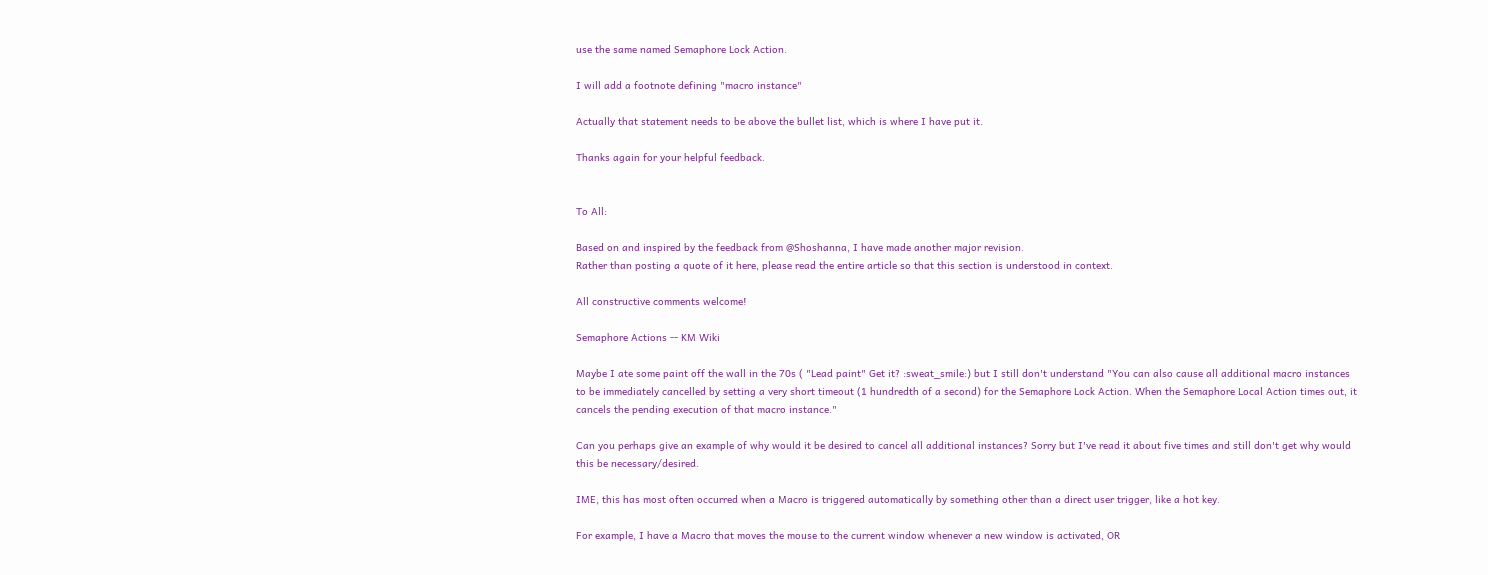use the same named Semaphore Lock Action.

I will add a footnote defining "macro instance"

Actually that statement needs to be above the bullet list, which is where I have put it.

Thanks again for your helpful feedback.


To All:

Based on and inspired by the feedback from @Shoshanna, I have made another major revision.
Rather than posting a quote of it here, please read the entire article so that this section is understood in context.

All constructive comments welcome!

Semaphore Actions -- KM Wiki

Maybe I ate some paint off the wall in the 70s ( "Lead paint" Get it? :sweat_smile:) but I still don't understand "You can also cause all additional macro instances to be immediately cancelled by setting a very short timeout (1 hundredth of a second) for the Semaphore Lock Action. When the Semaphore Local Action times out, it cancels the pending execution of that macro instance."

Can you perhaps give an example of why would it be desired to cancel all additional instances? Sorry but I've read it about five times and still don't get why would this be necessary/desired.

IME, this has most often occurred when a Macro is triggered automatically by something other than a direct user trigger, like a hot key.

For example, I have a Macro that moves the mouse to the current window whenever a new window is activated, OR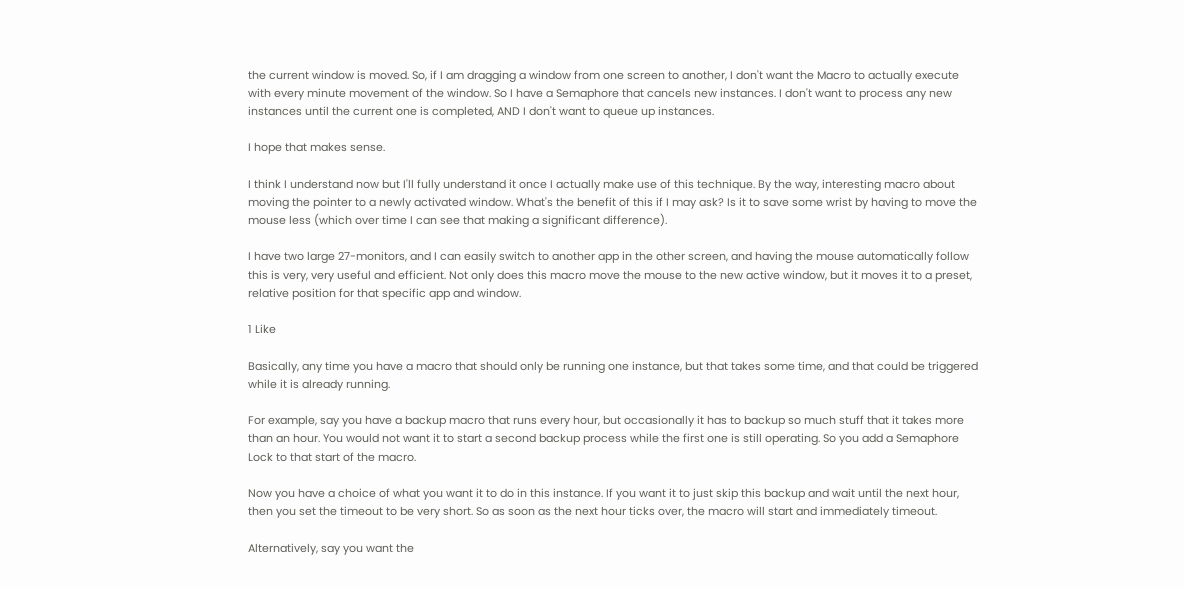the current window is moved. So, if I am dragging a window from one screen to another, I don't want the Macro to actually execute with every minute movement of the window. So I have a Semaphore that cancels new instances. I don't want to process any new instances until the current one is completed, AND I don't want to queue up instances.

I hope that makes sense.

I think I understand now but I'll fully understand it once I actually make use of this technique. By the way, interesting macro about moving the pointer to a newly activated window. What's the benefit of this if I may ask? Is it to save some wrist by having to move the mouse less (which over time I can see that making a significant difference).

I have two large 27-monitors, and I can easily switch to another app in the other screen, and having the mouse automatically follow this is very, very useful and efficient. Not only does this macro move the mouse to the new active window, but it moves it to a preset, relative position for that specific app and window.

1 Like

Basically, any time you have a macro that should only be running one instance, but that takes some time, and that could be triggered while it is already running.

For example, say you have a backup macro that runs every hour, but occasionally it has to backup so much stuff that it takes more than an hour. You would not want it to start a second backup process while the first one is still operating. So you add a Semaphore Lock to that start of the macro.

Now you have a choice of what you want it to do in this instance. If you want it to just skip this backup and wait until the next hour, then you set the timeout to be very short. So as soon as the next hour ticks over, the macro will start and immediately timeout.

Alternatively, say you want the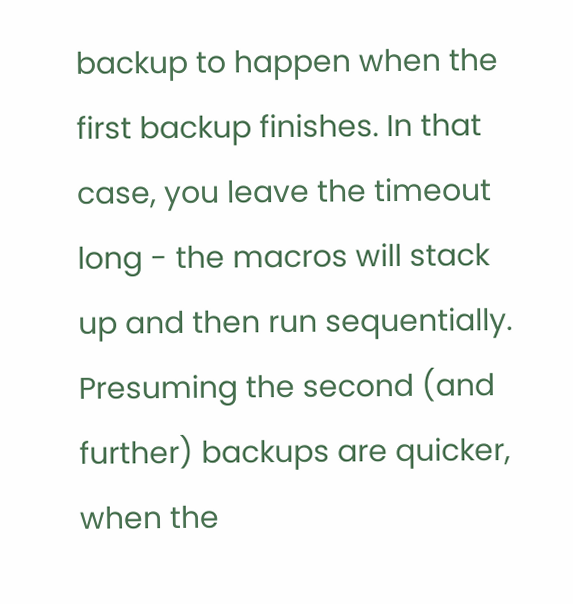backup to happen when the first backup finishes. In that case, you leave the timeout long - the macros will stack up and then run sequentially. Presuming the second (and further) backups are quicker, when the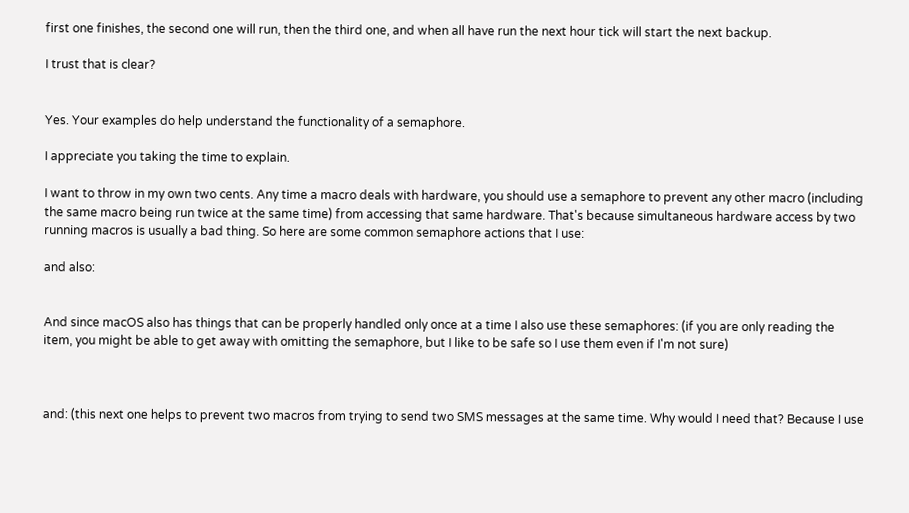first one finishes, the second one will run, then the third one, and when all have run the next hour tick will start the next backup.

I trust that is clear?


Yes. Your examples do help understand the functionality of a semaphore.

I appreciate you taking the time to explain.

I want to throw in my own two cents. Any time a macro deals with hardware, you should use a semaphore to prevent any other macro (including the same macro being run twice at the same time) from accessing that same hardware. That's because simultaneous hardware access by two running macros is usually a bad thing. So here are some common semaphore actions that I use:

and also:


And since macOS also has things that can be properly handled only once at a time I also use these semaphores: (if you are only reading the item, you might be able to get away with omitting the semaphore, but I like to be safe so I use them even if I'm not sure)



and: (this next one helps to prevent two macros from trying to send two SMS messages at the same time. Why would I need that? Because I use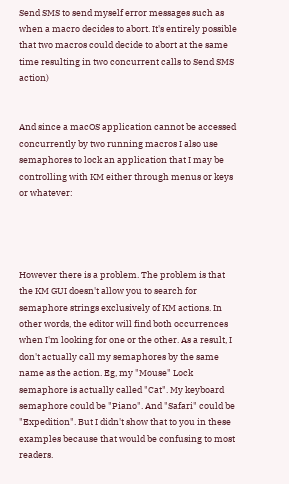Send SMS to send myself error messages such as when a macro decides to abort. It's entirely possible that two macros could decide to abort at the same time resulting in two concurrent calls to Send SMS action)


And since a macOS application cannot be accessed concurrently by two running macros I also use semaphores to lock an application that I may be controlling with KM either through menus or keys or whatever:




However there is a problem. The problem is that the KM GUI doesn't allow you to search for semaphore strings exclusively of KM actions. In other words, the editor will find both occurrences when I'm looking for one or the other. As a result, I don't actually call my semaphores by the same name as the action. Eg, my "Mouse" Lock semaphore is actually called "Cat". My keyboard semaphore could be "Piano". And "Safari" could be "Expedition". But I didn't show that to you in these examples because that would be confusing to most readers.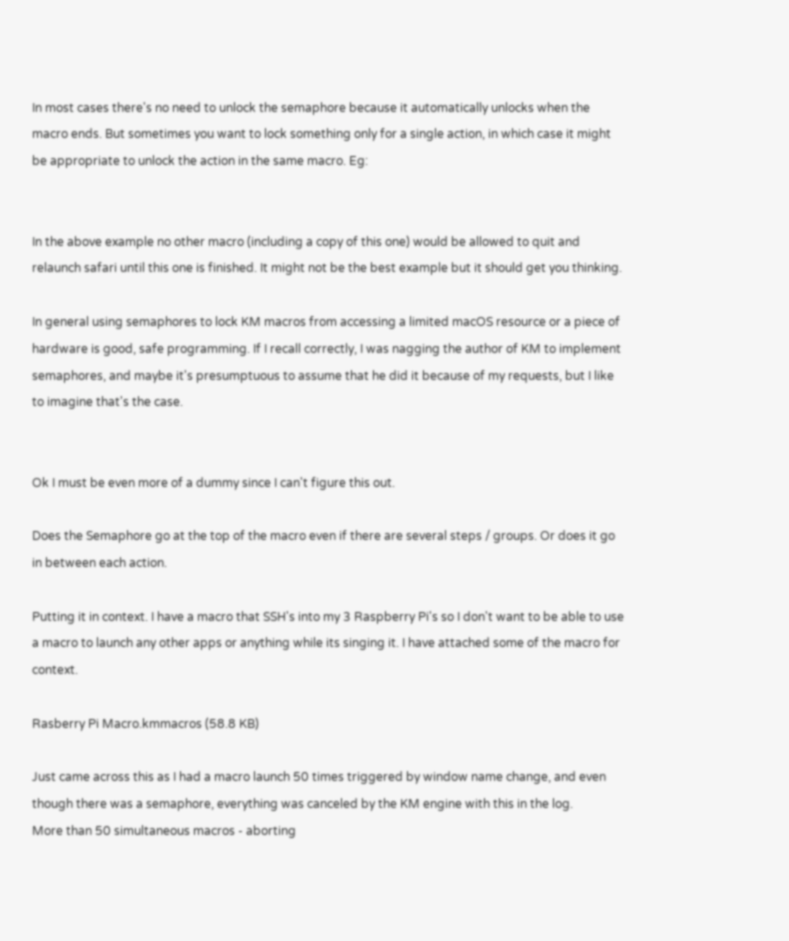In most cases there's no need to unlock the semaphore because it automatically unlocks when the macro ends. But sometimes you want to lock something only for a single action, in which case it might be appropriate to unlock the action in the same macro. Eg:


In the above example no other macro (including a copy of this one) would be allowed to quit and relaunch safari until this one is finished. It might not be the best example but it should get you thinking.

In general using semaphores to lock KM macros from accessing a limited macOS resource or a piece of hardware is good, safe programming. If I recall correctly, I was nagging the author of KM to implement semaphores, and maybe it's presumptuous to assume that he did it because of my requests, but I like to imagine that's the case.


Ok I must be even more of a dummy since I can't figure this out.

Does the Semaphore go at the top of the macro even if there are several steps / groups. Or does it go in between each action.

Putting it in context. I have a macro that SSH's into my 3 Raspberry Pi's so I don't want to be able to use a macro to launch any other apps or anything while its singing it. I have attached some of the macro for context.

Rasberry Pi Macro.kmmacros (58.8 KB)

Just came across this as I had a macro launch 50 times triggered by window name change, and even though there was a semaphore, everything was canceled by the KM engine with this in the log.
More than 50 simultaneous macros - aborting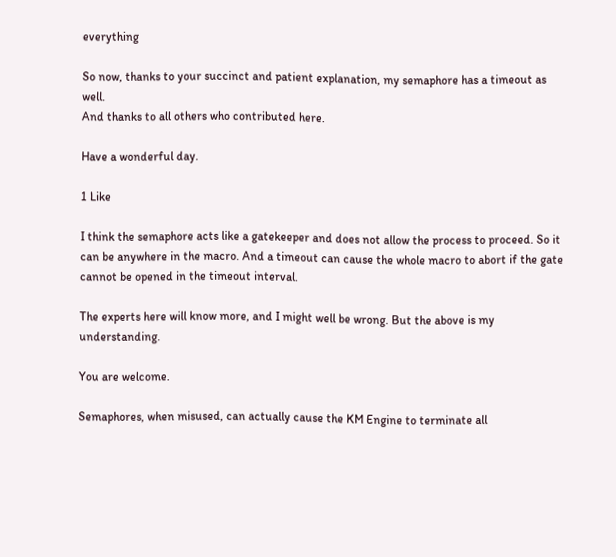everything

So now, thanks to your succinct and patient explanation, my semaphore has a timeout as well.
And thanks to all others who contributed here.

Have a wonderful day.

1 Like

I think the semaphore acts like a gatekeeper and does not allow the process to proceed. So it can be anywhere in the macro. And a timeout can cause the whole macro to abort if the gate cannot be opened in the timeout interval.

The experts here will know more, and I might well be wrong. But the above is my understanding.

You are welcome.

Semaphores, when misused, can actually cause the KM Engine to terminate all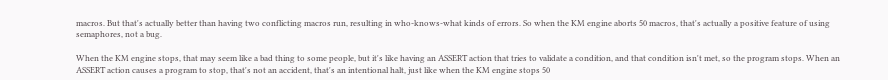macros. But that's actually better than having two conflicting macros run, resulting in who-knows-what kinds of errors. So when the KM engine aborts 50 macros, that's actually a positive feature of using semaphores, not a bug.

When the KM engine stops, that may seem like a bad thing to some people, but it's like having an ASSERT action that tries to validate a condition, and that condition isn't met, so the program stops. When an ASSERT action causes a program to stop, that's not an accident, that's an intentional halt, just like when the KM engine stops 50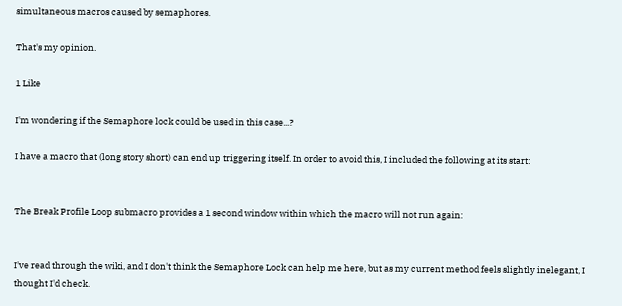simultaneous macros caused by semaphores.

That's my opinion.

1 Like

I'm wondering if the Semaphore lock could be used in this case...?

I have a macro that (long story short) can end up triggering itself. In order to avoid this, I included the following at its start:


The Break Profile Loop submacro provides a 1 second window within which the macro will not run again:


I've read through the wiki, and I don't think the Semaphore Lock can help me here, but as my current method feels slightly inelegant, I thought I'd check.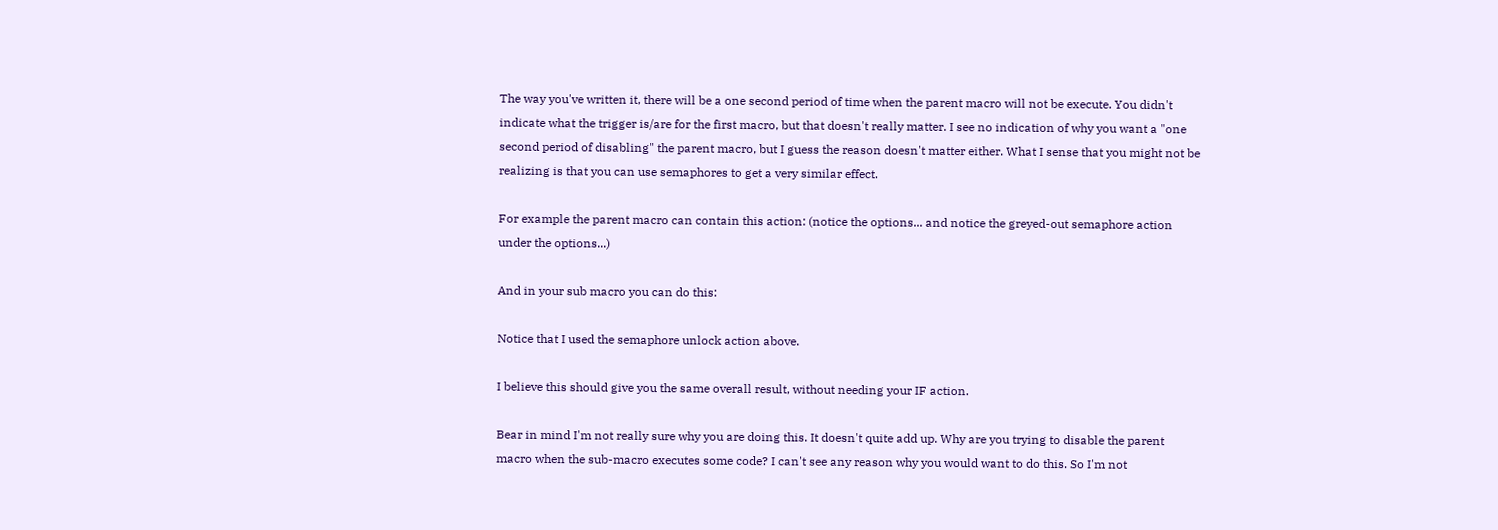The way you've written it, there will be a one second period of time when the parent macro will not be execute. You didn't indicate what the trigger is/are for the first macro, but that doesn't really matter. I see no indication of why you want a "one second period of disabling" the parent macro, but I guess the reason doesn't matter either. What I sense that you might not be realizing is that you can use semaphores to get a very similar effect.

For example the parent macro can contain this action: (notice the options... and notice the greyed-out semaphore action under the options...)

And in your sub macro you can do this:

Notice that I used the semaphore unlock action above.

I believe this should give you the same overall result, without needing your IF action.

Bear in mind I'm not really sure why you are doing this. It doesn't quite add up. Why are you trying to disable the parent macro when the sub-macro executes some code? I can't see any reason why you would want to do this. So I'm not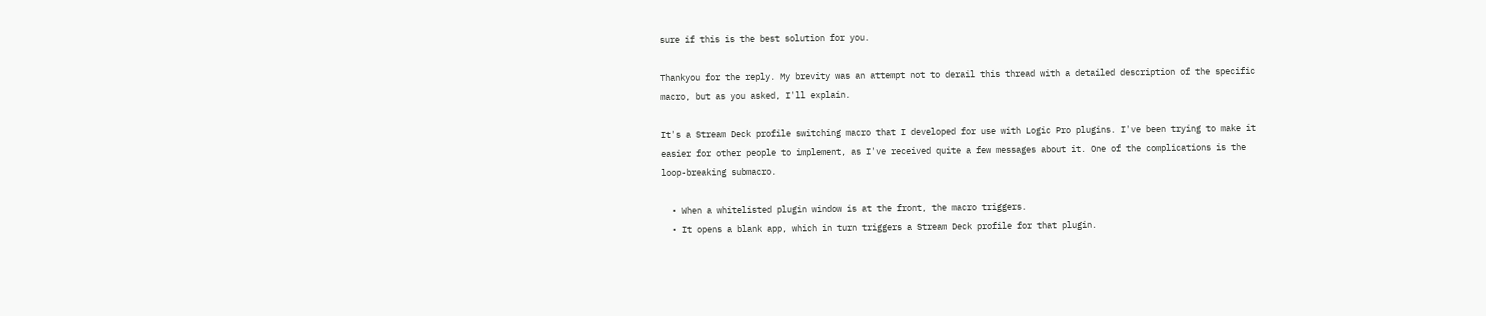sure if this is the best solution for you.

Thankyou for the reply. My brevity was an attempt not to derail this thread with a detailed description of the specific macro, but as you asked, I'll explain.

It's a Stream Deck profile switching macro that I developed for use with Logic Pro plugins. I've been trying to make it easier for other people to implement, as I've received quite a few messages about it. One of the complications is the loop-breaking submacro.

  • When a whitelisted plugin window is at the front, the macro triggers.
  • It opens a blank app, which in turn triggers a Stream Deck profile for that plugin.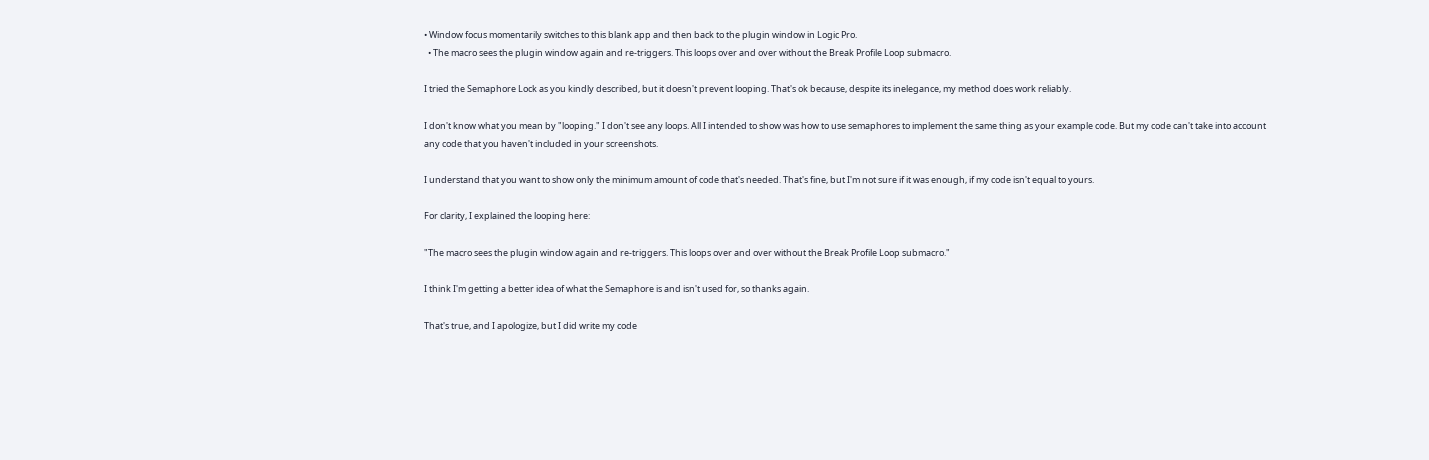• Window focus momentarily switches to this blank app and then back to the plugin window in Logic Pro.
  • The macro sees the plugin window again and re-triggers. This loops over and over without the Break Profile Loop submacro.

I tried the Semaphore Lock as you kindly described, but it doesn't prevent looping. That's ok because, despite its inelegance, my method does work reliably.

I don't know what you mean by "looping." I don't see any loops. All I intended to show was how to use semaphores to implement the same thing as your example code. But my code can't take into account any code that you haven't included in your screenshots.

I understand that you want to show only the minimum amount of code that's needed. That's fine, but I'm not sure if it was enough, if my code isn't equal to yours.

For clarity, I explained the looping here:

"The macro sees the plugin window again and re-triggers. This loops over and over without the Break Profile Loop submacro."

I think I'm getting a better idea of what the Semaphore is and isn't used for, so thanks again.

That's true, and I apologize, but I did write my code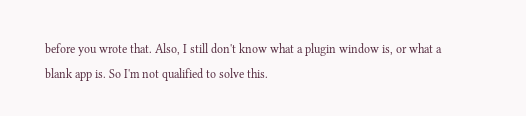before you wrote that. Also, I still don't know what a plugin window is, or what a blank app is. So I'm not qualified to solve this.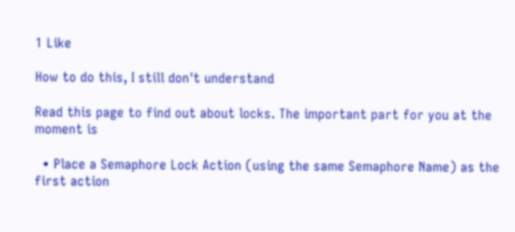1 Like

How to do this, I still don't understand

Read this page to find out about locks. The important part for you at the moment is

  • Place a Semaphore Lock Action (using the same Semaphore Name) as the first action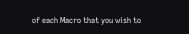of each Macro that you wish to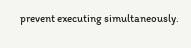prevent executing simultaneously.